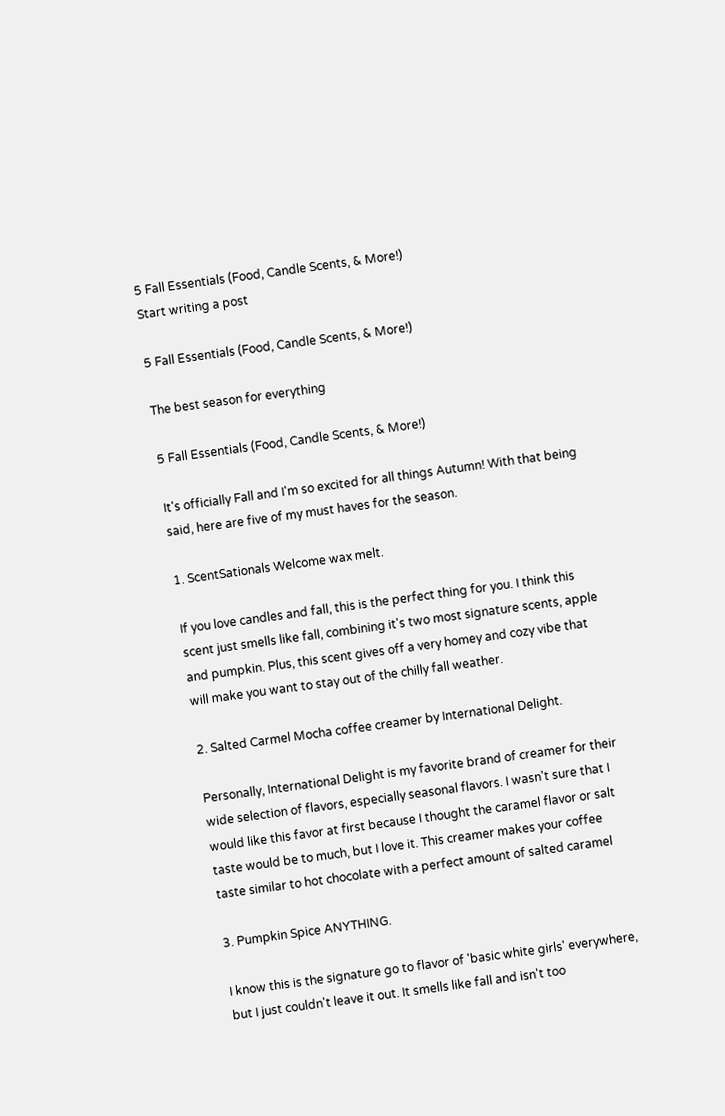5 Fall Essentials (Food, Candle Scents, & More!)
Start writing a post

5 Fall Essentials (Food, Candle Scents, & More!)

The best season for everything

5 Fall Essentials (Food, Candle Scents, & More!)

It's officially Fall and I'm so excited for all things Autumn! With that being said, here are five of my must haves for the season.

1. ScentSationals Welcome wax melt.

If you love candles and fall, this is the perfect thing for you. I think this scent just smells like fall, combining it's two most signature scents, apple and pumpkin. Plus, this scent gives off a very homey and cozy vibe that will make you want to stay out of the chilly fall weather.

2. Salted Carmel Mocha coffee creamer by International Delight.

Personally, International Delight is my favorite brand of creamer for their wide selection of flavors, especially seasonal flavors. I wasn't sure that I would like this favor at first because I thought the caramel flavor or salt taste would be to much, but I love it. This creamer makes your coffee taste similar to hot chocolate with a perfect amount of salted caramel

3. Pumpkin Spice ANYTHING.

I know this is the signature go to flavor of 'basic white girls' everywhere, but I just couldn't leave it out. It smells like fall and isn't too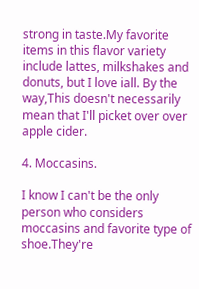strong in taste.My favorite items in this flavor variety include lattes, milkshakes and donuts, but I love iall. By the way,This doesn't necessarily mean that I'll picket over over apple cider.

4. Moccasins.

I know I can't be the only person who considers moccasins and favorite type of shoe.They're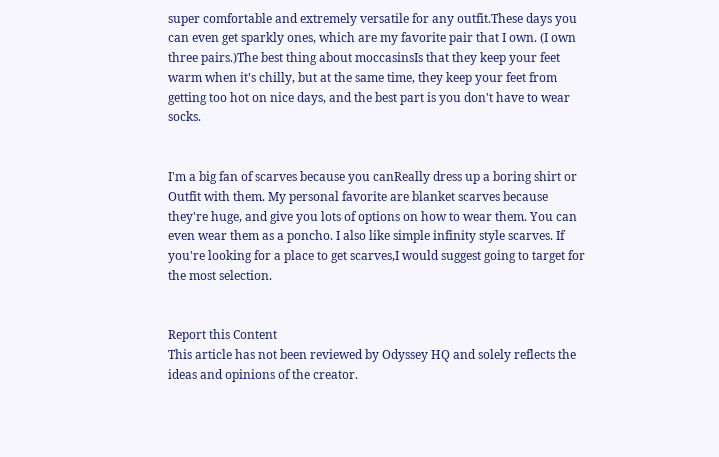super comfortable and extremely versatile for any outfit.These days you can even get sparkly ones, which are my favorite pair that I own. (I own three pairs.)The best thing about moccasinsIs that they keep your feet warm when it's chilly, but at the same time, they keep your feet from getting too hot on nice days, and the best part is you don't have to wear socks.


I'm a big fan of scarves because you canReally dress up a boring shirt or Outfit with them. My personal favorite are blanket scarves because they're huge, and give you lots of options on how to wear them. You can even wear them as a poncho. I also like simple infinity style scarves. If you're looking for a place to get scarves,I would suggest going to target for the most selection.


Report this Content
This article has not been reviewed by Odyssey HQ and solely reflects the ideas and opinions of the creator.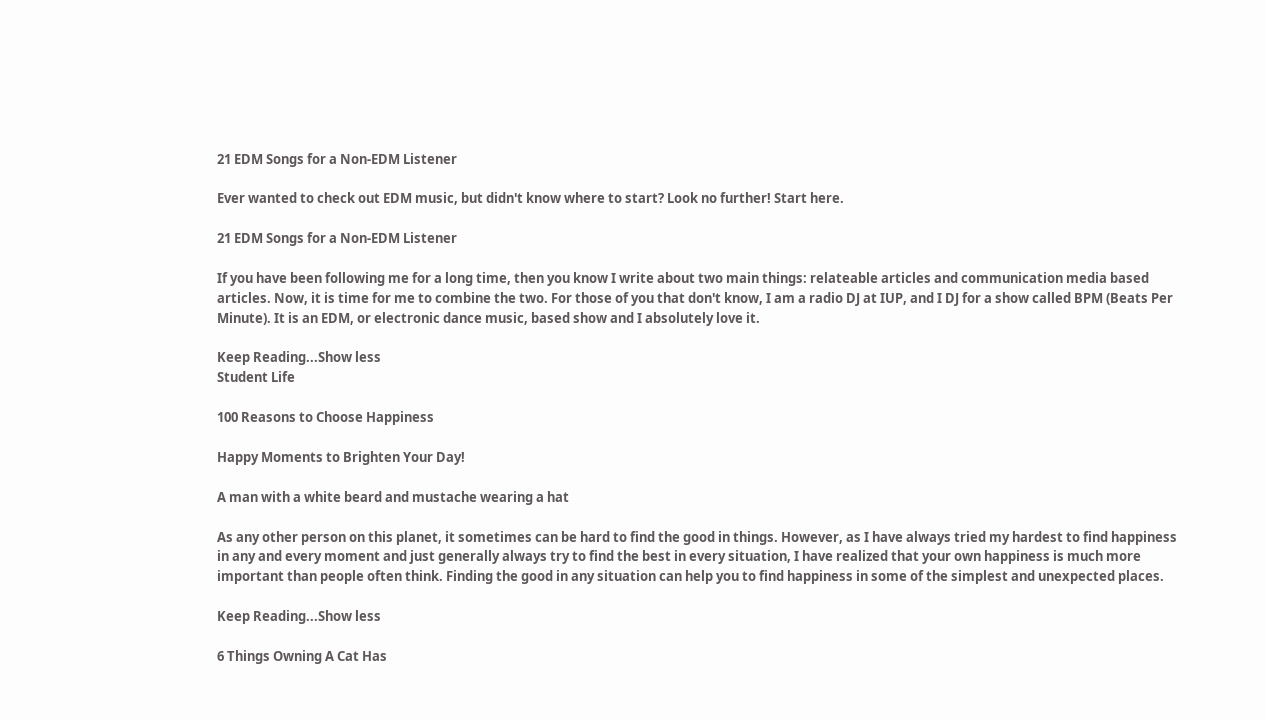21 EDM Songs for a Non-EDM Listener

Ever wanted to check out EDM music, but didn't know where to start? Look no further! Start here.

21 EDM Songs for a Non-EDM Listener

If you have been following me for a long time, then you know I write about two main things: relateable articles and communication media based articles. Now, it is time for me to combine the two. For those of you that don't know, I am a radio DJ at IUP, and I DJ for a show called BPM (Beats Per Minute). It is an EDM, or electronic dance music, based show and I absolutely love it.

Keep Reading...Show less
Student Life

100 Reasons to Choose Happiness

Happy Moments to Brighten Your Day!

A man with a white beard and mustache wearing a hat

As any other person on this planet, it sometimes can be hard to find the good in things. However, as I have always tried my hardest to find happiness in any and every moment and just generally always try to find the best in every situation, I have realized that your own happiness is much more important than people often think. Finding the good in any situation can help you to find happiness in some of the simplest and unexpected places.

Keep Reading...Show less

6 Things Owning A Cat Has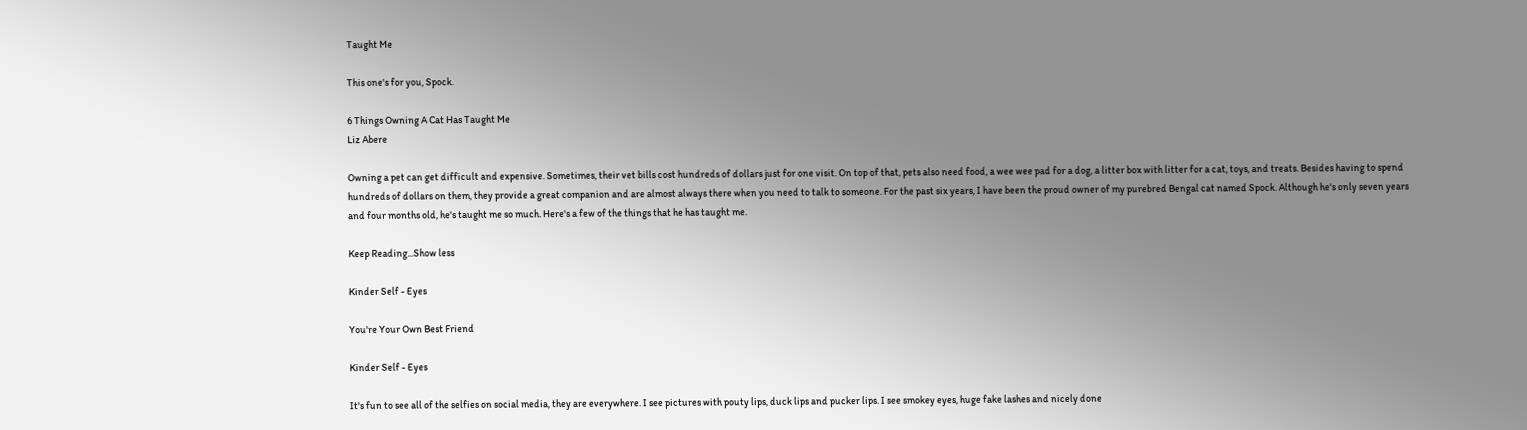Taught Me

This one's for you, Spock.

6 Things Owning A Cat Has Taught Me
Liz Abere

Owning a pet can get difficult and expensive. Sometimes, their vet bills cost hundreds of dollars just for one visit. On top of that, pets also need food, a wee wee pad for a dog, a litter box with litter for a cat, toys, and treats. Besides having to spend hundreds of dollars on them, they provide a great companion and are almost always there when you need to talk to someone. For the past six years, I have been the proud owner of my purebred Bengal cat named Spock. Although he's only seven years and four months old, he's taught me so much. Here's a few of the things that he has taught me.

Keep Reading...Show less

Kinder Self - Eyes

You're Your Own Best Friend

Kinder Self - Eyes

It's fun to see all of the selfies on social media, they are everywhere. I see pictures with pouty lips, duck lips and pucker lips. I see smokey eyes, huge fake lashes and nicely done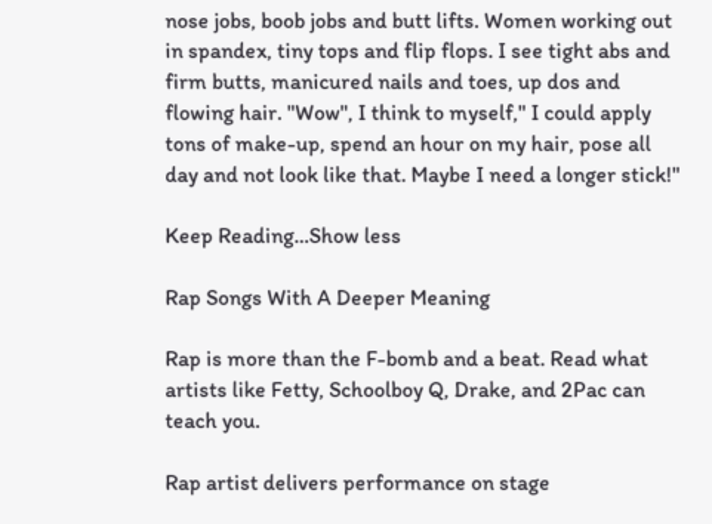nose jobs, boob jobs and butt lifts. Women working out in spandex, tiny tops and flip flops. I see tight abs and firm butts, manicured nails and toes, up dos and flowing hair. "Wow", I think to myself," I could apply tons of make-up, spend an hour on my hair, pose all day and not look like that. Maybe I need a longer stick!"

Keep Reading...Show less

Rap Songs With A Deeper Meaning

Rap is more than the F-bomb and a beat. Read what artists like Fetty, Schoolboy Q, Drake, and 2Pac can teach you.

Rap artist delivers performance on stage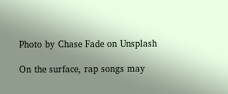Photo by Chase Fade on Unsplash

On the surface, rap songs may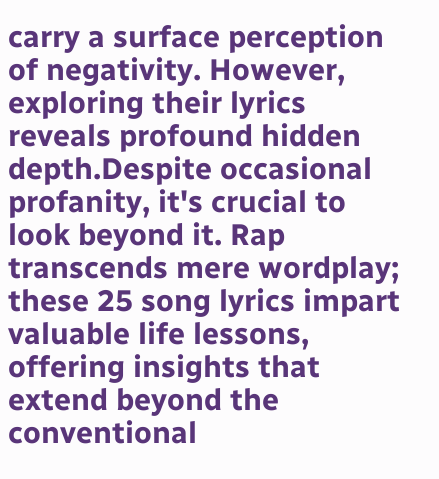carry a surface perception of negativity. However, exploring their lyrics reveals profound hidden depth.Despite occasional profanity, it's crucial to look beyond it. Rap transcends mere wordplay; these 25 song lyrics impart valuable life lessons, offering insights that extend beyond the conventional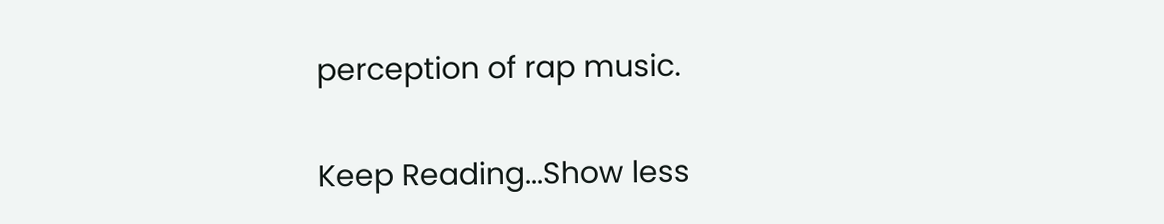perception of rap music.

Keep Reading...Show less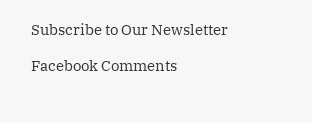Subscribe to Our Newsletter

Facebook Comments